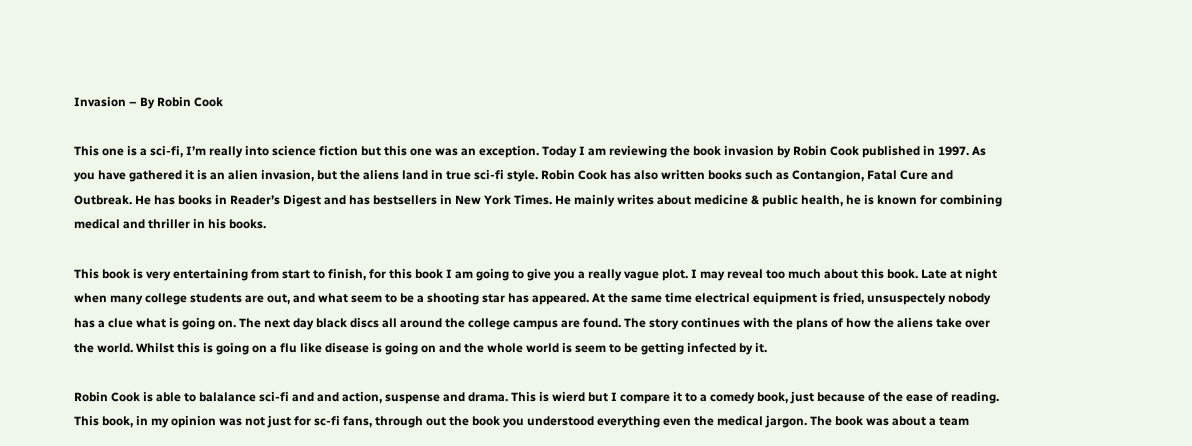Invasion – By Robin Cook

This one is a sci-fi, I’m really into science fiction but this one was an exception. Today I am reviewing the book invasion by Robin Cook published in 1997. As you have gathered it is an alien invasion, but the aliens land in true sci-fi style. Robin Cook has also written books such as Contangion, Fatal Cure and Outbreak. He has books in Reader’s Digest and has bestsellers in New York Times. He mainly writes about medicine & public health, he is known for combining medical and thriller in his books.

This book is very entertaining from start to finish, for this book I am going to give you a really vague plot. I may reveal too much about this book. Late at night when many college students are out, and what seem to be a shooting star has appeared. At the same time electrical equipment is fried, unsuspectely nobody has a clue what is going on. The next day black discs all around the college campus are found. The story continues with the plans of how the aliens take over the world. Whilst this is going on a flu like disease is going on and the whole world is seem to be getting infected by it.

Robin Cook is able to balalance sci-fi and and action, suspense and drama. This is wierd but I compare it to a comedy book, just because of the ease of reading. This book, in my opinion was not just for sc-fi fans, through out the book you understood everything even the medical jargon. The book was about a team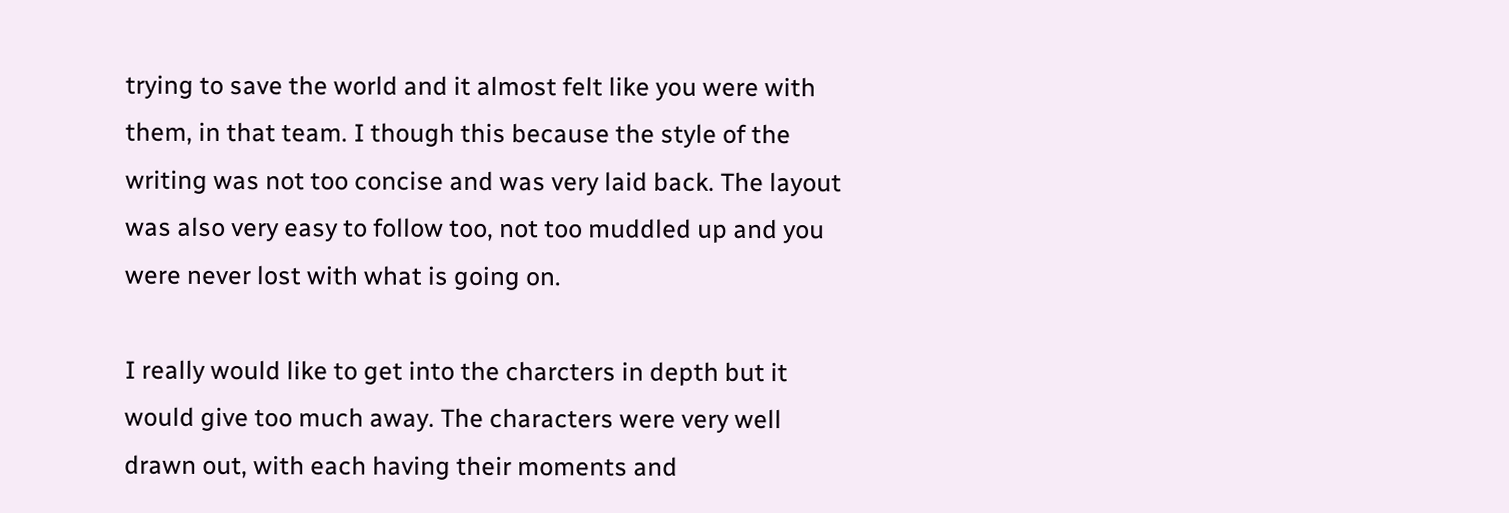trying to save the world and it almost felt like you were with them, in that team. I though this because the style of the writing was not too concise and was very laid back. The layout was also very easy to follow too, not too muddled up and you were never lost with what is going on.

I really would like to get into the charcters in depth but it would give too much away. The characters were very well drawn out, with each having their moments and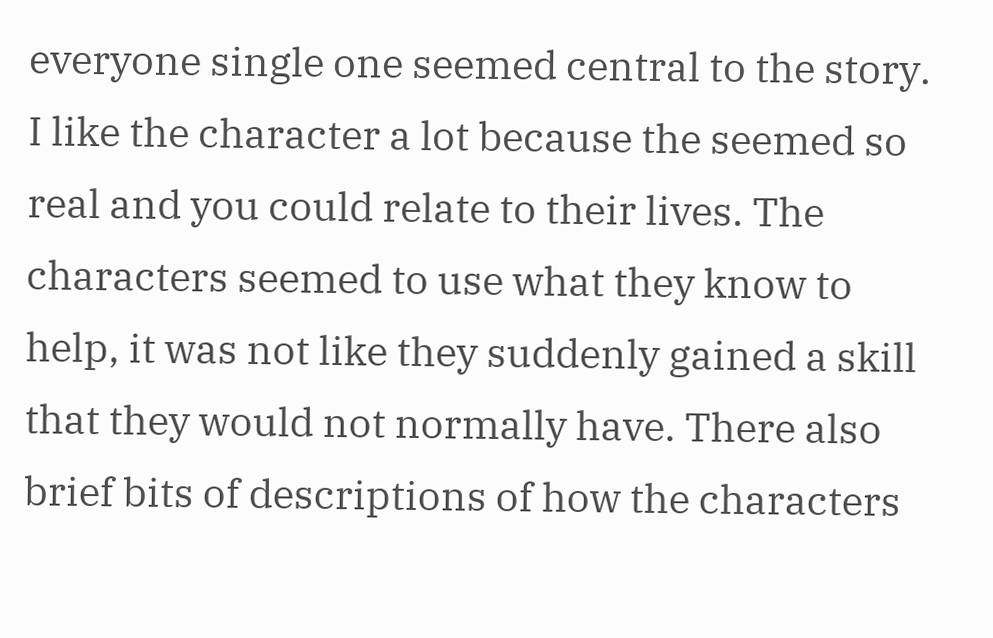everyone single one seemed central to the story. I like the character a lot because the seemed so real and you could relate to their lives. The characters seemed to use what they know to help, it was not like they suddenly gained a skill that they would not normally have. There also brief bits of descriptions of how the characters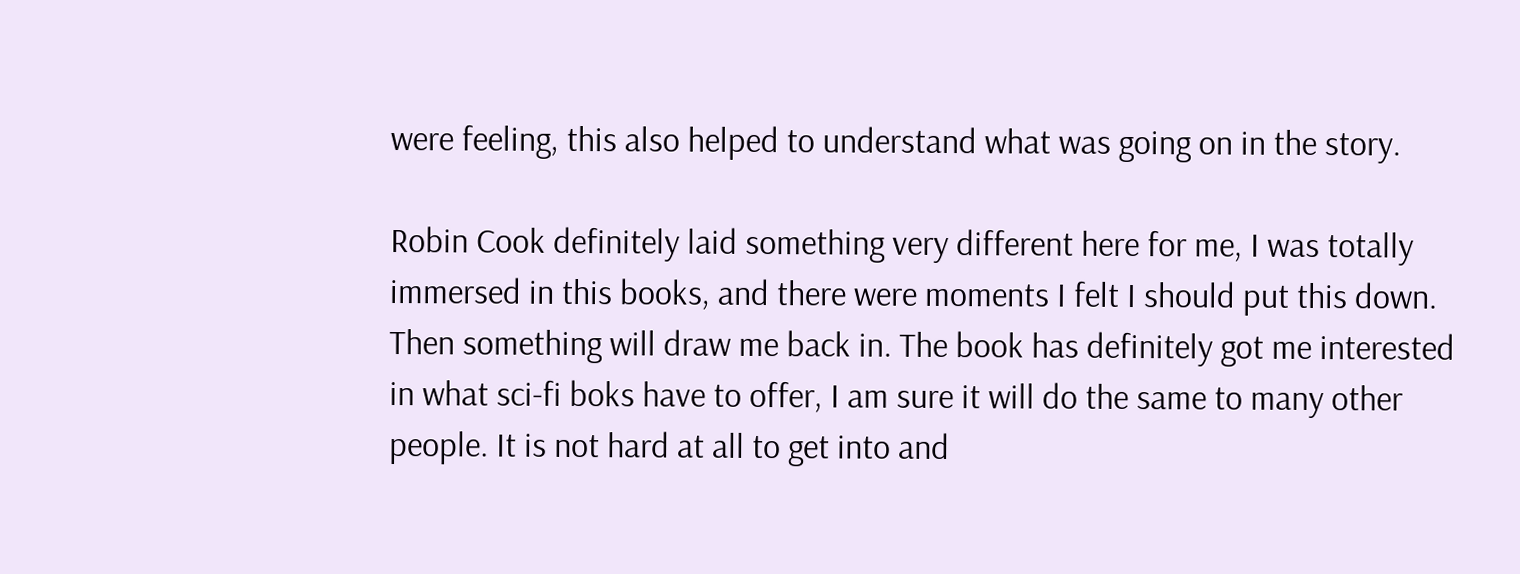were feeling, this also helped to understand what was going on in the story.

Robin Cook definitely laid something very different here for me, I was totally immersed in this books, and there were moments I felt I should put this down. Then something will draw me back in. The book has definitely got me interested in what sci-fi boks have to offer, I am sure it will do the same to many other people. It is not hard at all to get into and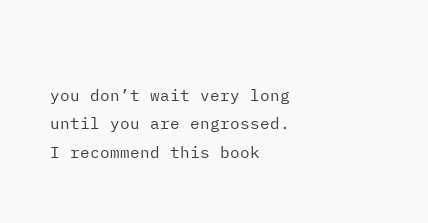you don’t wait very long until you are engrossed. I recommend this book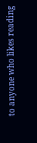to anyone who likes reading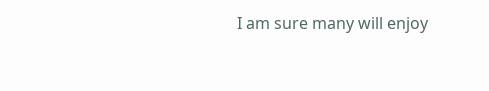I am sure many will enjoy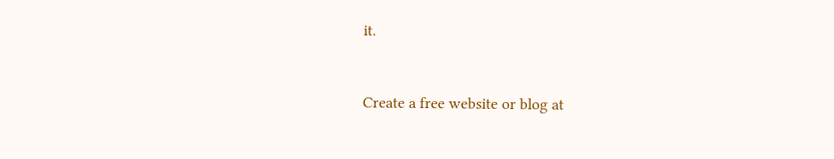it.


Create a free website or blog at